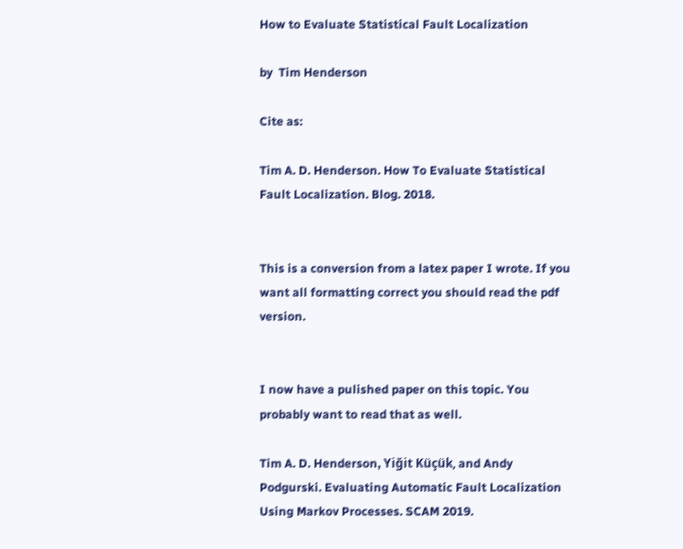How to Evaluate Statistical Fault Localization

by  Tim Henderson

Cite as:

Tim A. D. Henderson. How To Evaluate Statistical Fault Localization. Blog. 2018.


This is a conversion from a latex paper I wrote. If you want all formatting correct you should read the pdf version.


I now have a pulished paper on this topic. You probably want to read that as well.

Tim A. D. Henderson, Yiğit Küçük, and Andy Podgurski. Evaluating Automatic Fault Localization Using Markov Processes. SCAM 2019.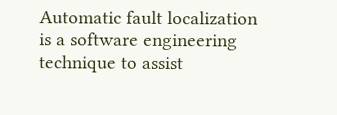Automatic fault localization is a software engineering technique to assist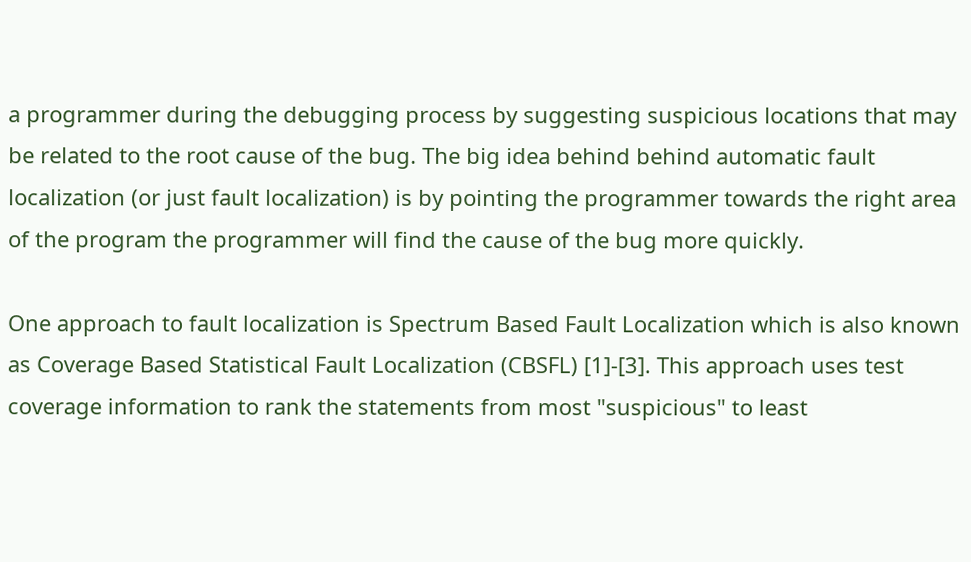a programmer during the debugging process by suggesting suspicious locations that may be related to the root cause of the bug. The big idea behind behind automatic fault localization (or just fault localization) is by pointing the programmer towards the right area of the program the programmer will find the cause of the bug more quickly.

One approach to fault localization is Spectrum Based Fault Localization which is also known as Coverage Based Statistical Fault Localization (CBSFL) [1]-[3]. This approach uses test coverage information to rank the statements from most "suspicious" to least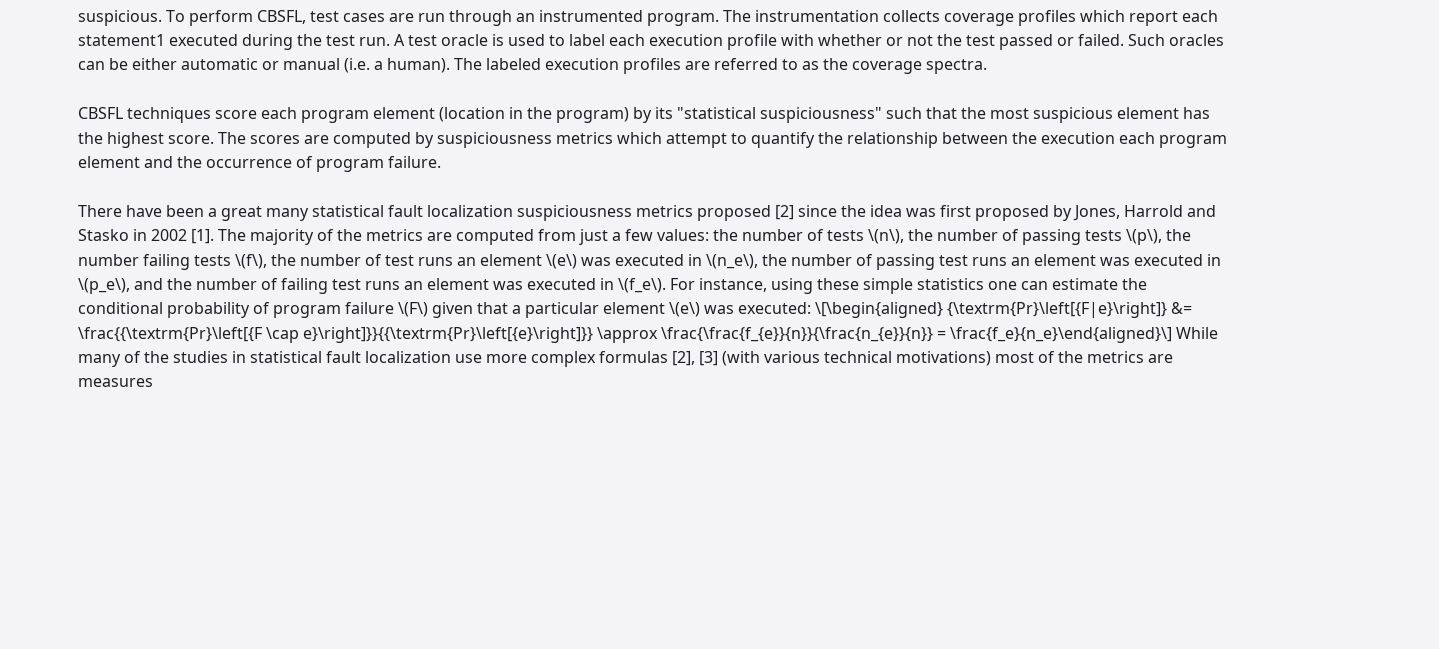suspicious. To perform CBSFL, test cases are run through an instrumented program. The instrumentation collects coverage profiles which report each statement1 executed during the test run. A test oracle is used to label each execution profile with whether or not the test passed or failed. Such oracles can be either automatic or manual (i.e. a human). The labeled execution profiles are referred to as the coverage spectra.

CBSFL techniques score each program element (location in the program) by its "statistical suspiciousness" such that the most suspicious element has the highest score. The scores are computed by suspiciousness metrics which attempt to quantify the relationship between the execution each program element and the occurrence of program failure.

There have been a great many statistical fault localization suspiciousness metrics proposed [2] since the idea was first proposed by Jones, Harrold and Stasko in 2002 [1]. The majority of the metrics are computed from just a few values: the number of tests \(n\), the number of passing tests \(p\), the number failing tests \(f\), the number of test runs an element \(e\) was executed in \(n_e\), the number of passing test runs an element was executed in \(p_e\), and the number of failing test runs an element was executed in \(f_e\). For instance, using these simple statistics one can estimate the conditional probability of program failure \(F\) given that a particular element \(e\) was executed: \[\begin{aligned} {\textrm{Pr}\left[{F|e}\right]} &= \frac{{\textrm{Pr}\left[{F \cap e}\right]}}{{\textrm{Pr}\left[{e}\right]}} \approx \frac{\frac{f_{e}}{n}}{\frac{n_{e}}{n}} = \frac{f_e}{n_e}\end{aligned}\] While many of the studies in statistical fault localization use more complex formulas [2], [3] (with various technical motivations) most of the metrics are measures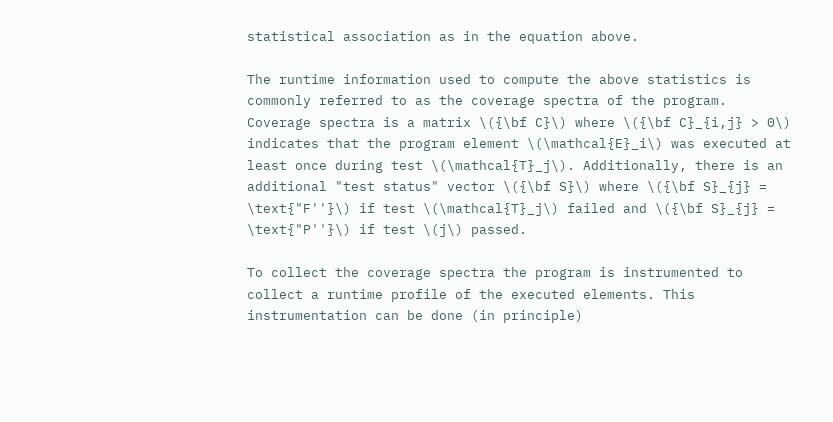statistical association as in the equation above.

The runtime information used to compute the above statistics is commonly referred to as the coverage spectra of the program. Coverage spectra is a matrix \({\bf C}\) where \({\bf C}_{i,j} > 0\) indicates that the program element \(\mathcal{E}_i\) was executed at least once during test \(\mathcal{T}_j\). Additionally, there is an additional "test status" vector \({\bf S}\) where \({\bf S}_{j} = \text{"F''}\) if test \(\mathcal{T}_j\) failed and \({\bf S}_{j} = \text{"P''}\) if test \(j\) passed.

To collect the coverage spectra the program is instrumented to collect a runtime profile of the executed elements. This instrumentation can be done (in principle)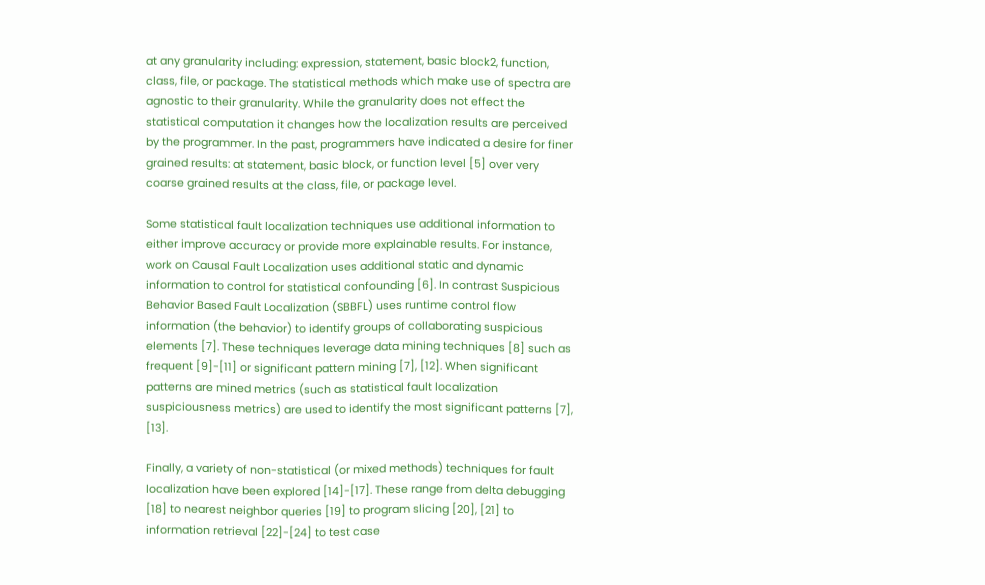at any granularity including: expression, statement, basic block2, function, class, file, or package. The statistical methods which make use of spectra are agnostic to their granularity. While the granularity does not effect the statistical computation it changes how the localization results are perceived by the programmer. In the past, programmers have indicated a desire for finer grained results: at statement, basic block, or function level [5] over very coarse grained results at the class, file, or package level.

Some statistical fault localization techniques use additional information to either improve accuracy or provide more explainable results. For instance, work on Causal Fault Localization uses additional static and dynamic information to control for statistical confounding [6]. In contrast Suspicious Behavior Based Fault Localization (SBBFL) uses runtime control flow information (the behavior) to identify groups of collaborating suspicious elements [7]. These techniques leverage data mining techniques [8] such as frequent [9]-[11] or significant pattern mining [7], [12]. When significant patterns are mined metrics (such as statistical fault localization suspiciousness metrics) are used to identify the most significant patterns [7], [13].

Finally, a variety of non-statistical (or mixed methods) techniques for fault localization have been explored [14]-[17]. These range from delta debugging [18] to nearest neighbor queries [19] to program slicing [20], [21] to information retrieval [22]-[24] to test case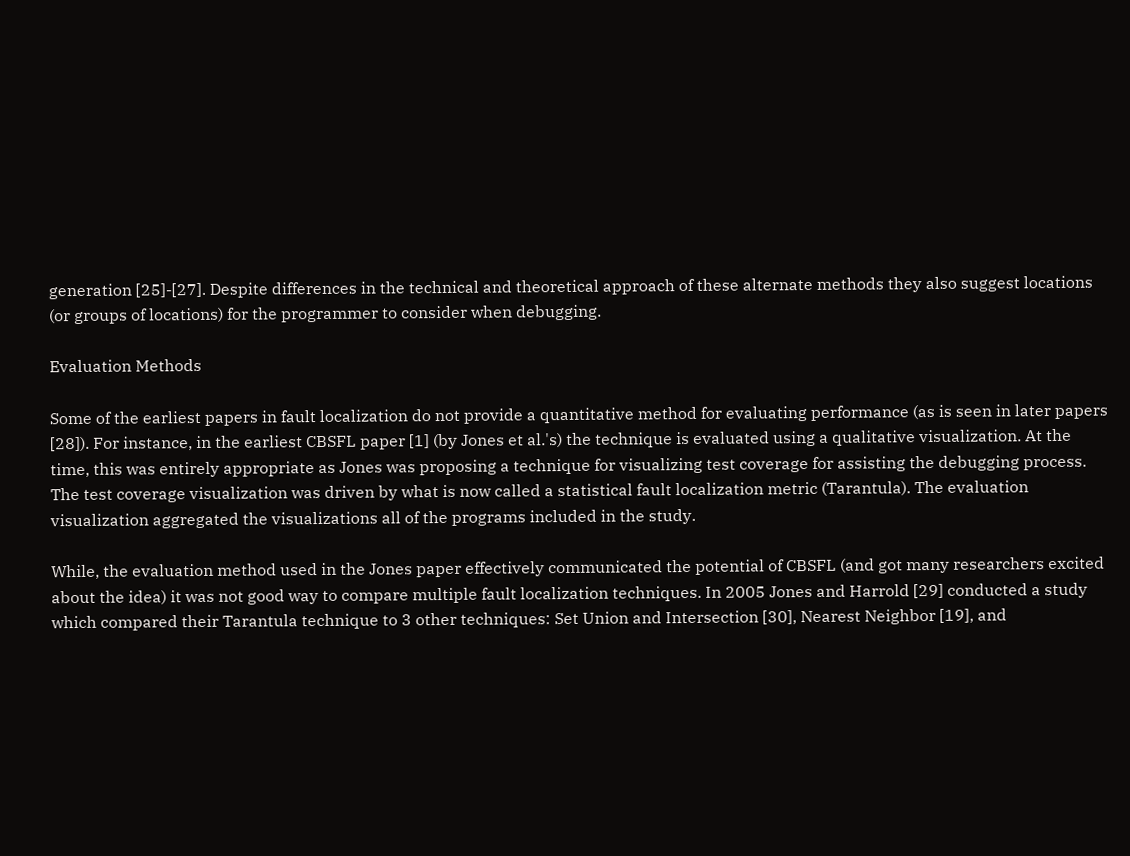generation [25]-[27]. Despite differences in the technical and theoretical approach of these alternate methods they also suggest locations (or groups of locations) for the programmer to consider when debugging.

Evaluation Methods

Some of the earliest papers in fault localization do not provide a quantitative method for evaluating performance (as is seen in later papers [28]). For instance, in the earliest CBSFL paper [1] (by Jones et al.'s) the technique is evaluated using a qualitative visualization. At the time, this was entirely appropriate as Jones was proposing a technique for visualizing test coverage for assisting the debugging process. The test coverage visualization was driven by what is now called a statistical fault localization metric (Tarantula). The evaluation visualization aggregated the visualizations all of the programs included in the study.

While, the evaluation method used in the Jones paper effectively communicated the potential of CBSFL (and got many researchers excited about the idea) it was not good way to compare multiple fault localization techniques. In 2005 Jones and Harrold [29] conducted a study which compared their Tarantula technique to 3 other techniques: Set Union and Intersection [30], Nearest Neighbor [19], and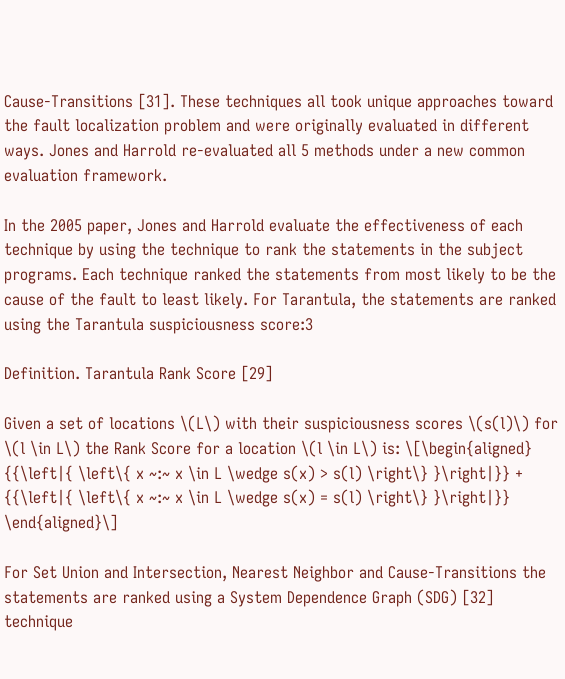Cause-Transitions [31]. These techniques all took unique approaches toward the fault localization problem and were originally evaluated in different ways. Jones and Harrold re-evaluated all 5 methods under a new common evaluation framework.

In the 2005 paper, Jones and Harrold evaluate the effectiveness of each technique by using the technique to rank the statements in the subject programs. Each technique ranked the statements from most likely to be the cause of the fault to least likely. For Tarantula, the statements are ranked using the Tarantula suspiciousness score:3

Definition. Tarantula Rank Score [29]

Given a set of locations \(L\) with their suspiciousness scores \(s(l)\) for \(l \in L\) the Rank Score for a location \(l \in L\) is: \[\begin{aligned} {{\left|{ \left\{ x ~:~ x \in L \wedge s(x) > s(l) \right\} }\right|}} + {{\left|{ \left\{ x ~:~ x \in L \wedge s(x) = s(l) \right\} }\right|}} \end{aligned}\]

For Set Union and Intersection, Nearest Neighbor and Cause-Transitions the statements are ranked using a System Dependence Graph (SDG) [32] technique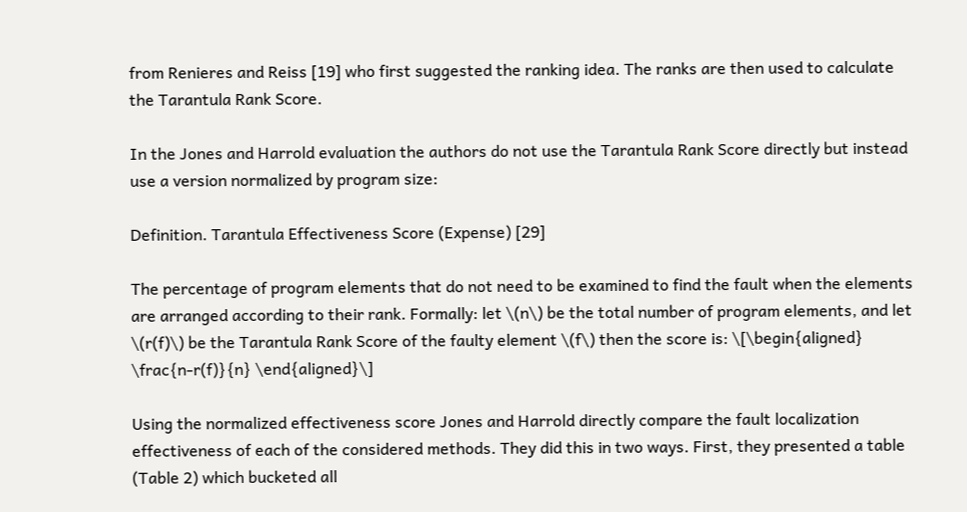from Renieres and Reiss [19] who first suggested the ranking idea. The ranks are then used to calculate the Tarantula Rank Score.

In the Jones and Harrold evaluation the authors do not use the Tarantula Rank Score directly but instead use a version normalized by program size:

Definition. Tarantula Effectiveness Score (Expense) [29]

The percentage of program elements that do not need to be examined to find the fault when the elements are arranged according to their rank. Formally: let \(n\) be the total number of program elements, and let \(r(f)\) be the Tarantula Rank Score of the faulty element \(f\) then the score is: \[\begin{aligned} \frac{n-r(f)}{n} \end{aligned}\]

Using the normalized effectiveness score Jones and Harrold directly compare the fault localization effectiveness of each of the considered methods. They did this in two ways. First, they presented a table (Table 2) which bucketed all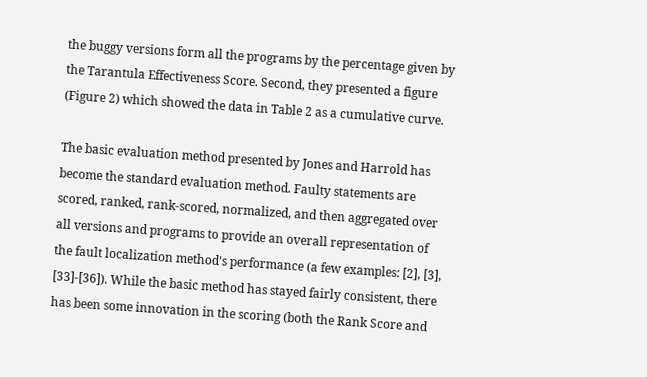the buggy versions form all the programs by the percentage given by the Tarantula Effectiveness Score. Second, they presented a figure (Figure 2) which showed the data in Table 2 as a cumulative curve.

The basic evaluation method presented by Jones and Harrold has become the standard evaluation method. Faulty statements are scored, ranked, rank-scored, normalized, and then aggregated over all versions and programs to provide an overall representation of the fault localization method's performance (a few examples: [2], [3], [33]-[36]). While the basic method has stayed fairly consistent, there has been some innovation in the scoring (both the Rank Score and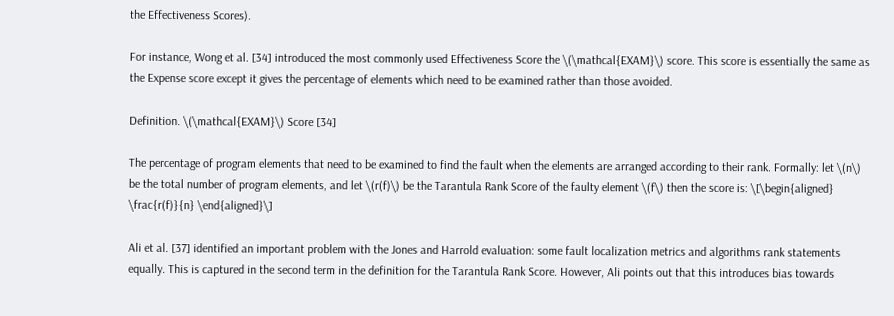the Effectiveness Scores).

For instance, Wong et al. [34] introduced the most commonly used Effectiveness Score the \(\mathcal{EXAM}\) score. This score is essentially the same as the Expense score except it gives the percentage of elements which need to be examined rather than those avoided.

Definition. \(\mathcal{EXAM}\) Score [34]

The percentage of program elements that need to be examined to find the fault when the elements are arranged according to their rank. Formally: let \(n\) be the total number of program elements, and let \(r(f)\) be the Tarantula Rank Score of the faulty element \(f\) then the score is: \[\begin{aligned} \frac{r(f)}{n} \end{aligned}\]

Ali et al. [37] identified an important problem with the Jones and Harrold evaluation: some fault localization metrics and algorithms rank statements equally. This is captured in the second term in the definition for the Tarantula Rank Score. However, Ali points out that this introduces bias towards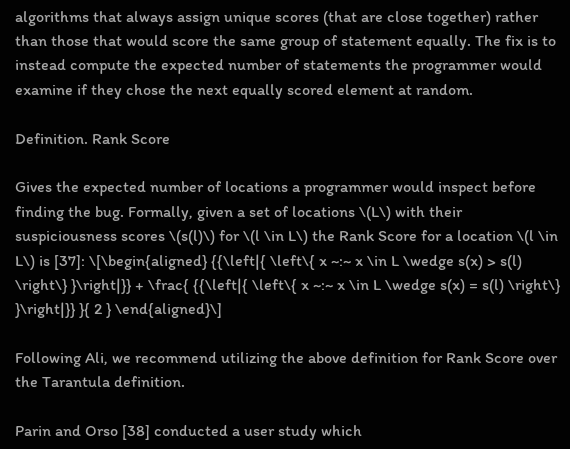algorithms that always assign unique scores (that are close together) rather than those that would score the same group of statement equally. The fix is to instead compute the expected number of statements the programmer would examine if they chose the next equally scored element at random.

Definition. Rank Score

Gives the expected number of locations a programmer would inspect before finding the bug. Formally, given a set of locations \(L\) with their suspiciousness scores \(s(l)\) for \(l \in L\) the Rank Score for a location \(l \in L\) is [37]: \[\begin{aligned} {{\left|{ \left\{ x ~:~ x \in L \wedge s(x) > s(l) \right\} }\right|}} + \frac{ {{\left|{ \left\{ x ~:~ x \in L \wedge s(x) = s(l) \right\} }\right|}} }{ 2 } \end{aligned}\]

Following Ali, we recommend utilizing the above definition for Rank Score over the Tarantula definition.

Parin and Orso [38] conducted a user study which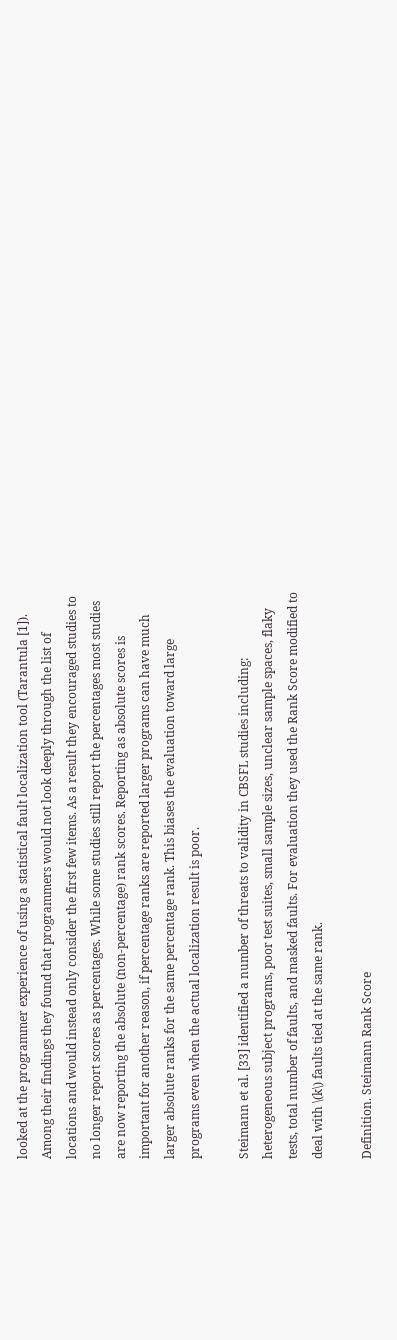looked at the programmer experience of using a statistical fault localization tool (Tarantula [1]). Among their findings they found that programmers would not look deeply through the list of locations and would instead only consider the first few items. As a result they encouraged studies to no longer report scores as percentages. While some studies still report the percentages most studies are now reporting the absolute (non-percentage) rank scores. Reporting as absolute scores is important for another reason, if percentage ranks are reported larger programs can have much larger absolute ranks for the same percentage rank. This biases the evaluation toward large programs even when the actual localization result is poor.

Steimann et al. [33] identified a number of threats to validity in CBSFL studies including: heterogeneous subject programs, poor test suites, small sample sizes, unclear sample spaces, flaky tests, total number of faults, and masked faults. For evaluation they used the Rank Score modified to deal with \(k\) faults tied at the same rank.

Definition. Steimann Rank Score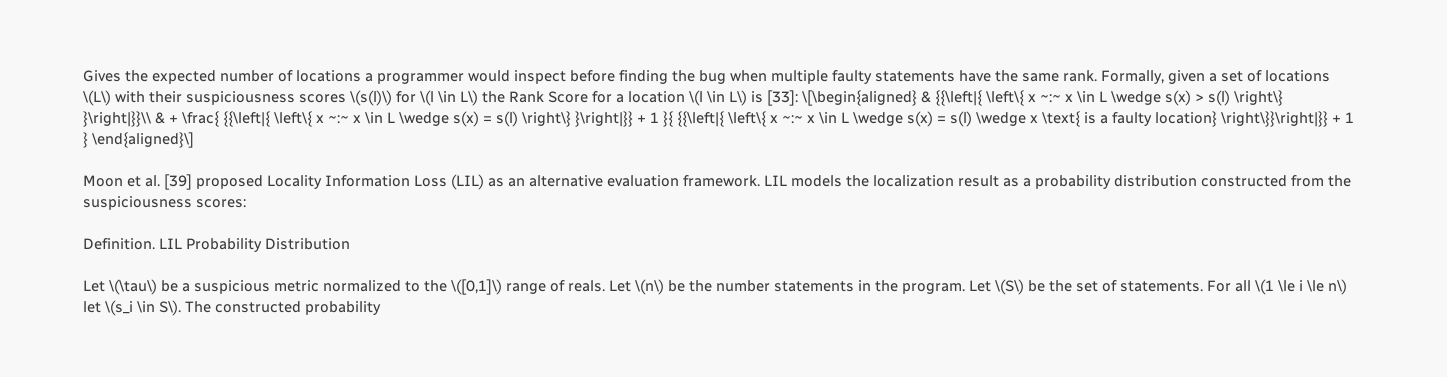Gives the expected number of locations a programmer would inspect before finding the bug when multiple faulty statements have the same rank. Formally, given a set of locations \(L\) with their suspiciousness scores \(s(l)\) for \(l \in L\) the Rank Score for a location \(l \in L\) is [33]: \[\begin{aligned} & {{\left|{ \left\{ x ~:~ x \in L \wedge s(x) > s(l) \right\} }\right|}}\\ & + \frac{ {{\left|{ \left\{ x ~:~ x \in L \wedge s(x) = s(l) \right\} }\right|}} + 1 }{ {{\left|{ \left\{ x ~:~ x \in L \wedge s(x) = s(l) \wedge x \text{ is a faulty location} \right\}}\right|}} + 1 } \end{aligned}\]

Moon et al. [39] proposed Locality Information Loss (LIL) as an alternative evaluation framework. LIL models the localization result as a probability distribution constructed from the suspiciousness scores:

Definition. LIL Probability Distribution

Let \(\tau\) be a suspicious metric normalized to the \([0,1]\) range of reals. Let \(n\) be the number statements in the program. Let \(S\) be the set of statements. For all \(1 \le i \le n\) let \(s_i \in S\). The constructed probability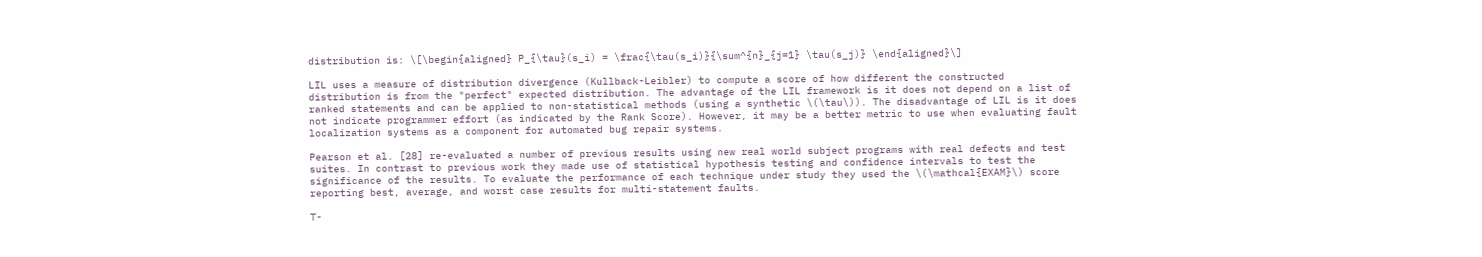distribution is: \[\begin{aligned} P_{\tau}(s_i) = \frac{\tau(s_i)}{\sum^{n}_{j=1} \tau(s_j)} \end{aligned}\]

LIL uses a measure of distribution divergence (Kullback-Leibler) to compute a score of how different the constructed distribution is from the "perfect" expected distribution. The advantage of the LIL framework is it does not depend on a list of ranked statements and can be applied to non-statistical methods (using a synthetic \(\tau\)). The disadvantage of LIL is it does not indicate programmer effort (as indicated by the Rank Score). However, it may be a better metric to use when evaluating fault localization systems as a component for automated bug repair systems.

Pearson et al. [28] re-evaluated a number of previous results using new real world subject programs with real defects and test suites. In contrast to previous work they made use of statistical hypothesis testing and confidence intervals to test the significance of the results. To evaluate the performance of each technique under study they used the \(\mathcal{EXAM}\) score reporting best, average, and worst case results for multi-statement faults.

T-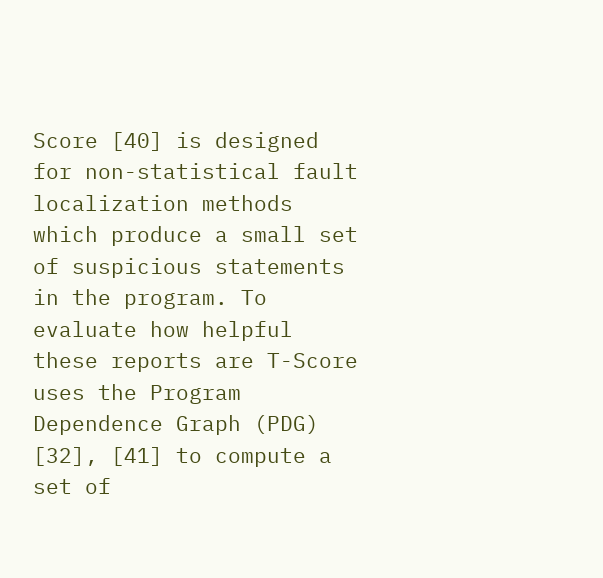Score [40] is designed for non-statistical fault localization methods which produce a small set of suspicious statements in the program. To evaluate how helpful these reports are T-Score uses the Program Dependence Graph (PDG) [32], [41] to compute a set of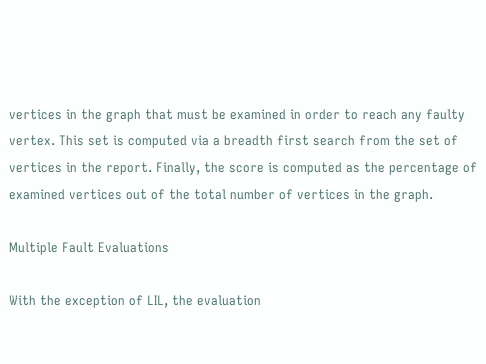vertices in the graph that must be examined in order to reach any faulty vertex. This set is computed via a breadth first search from the set of vertices in the report. Finally, the score is computed as the percentage of examined vertices out of the total number of vertices in the graph.

Multiple Fault Evaluations

With the exception of LIL, the evaluation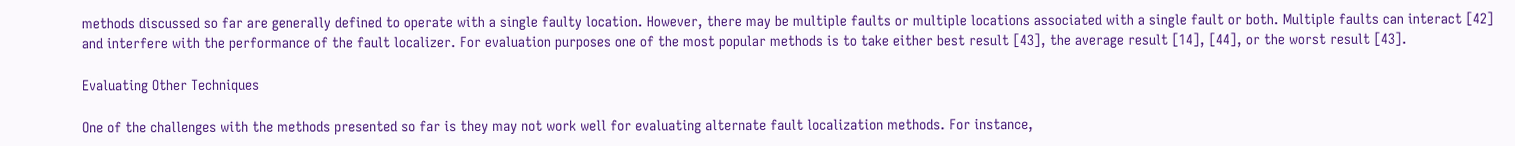methods discussed so far are generally defined to operate with a single faulty location. However, there may be multiple faults or multiple locations associated with a single fault or both. Multiple faults can interact [42] and interfere with the performance of the fault localizer. For evaluation purposes one of the most popular methods is to take either best result [43], the average result [14], [44], or the worst result [43].

Evaluating Other Techniques

One of the challenges with the methods presented so far is they may not work well for evaluating alternate fault localization methods. For instance,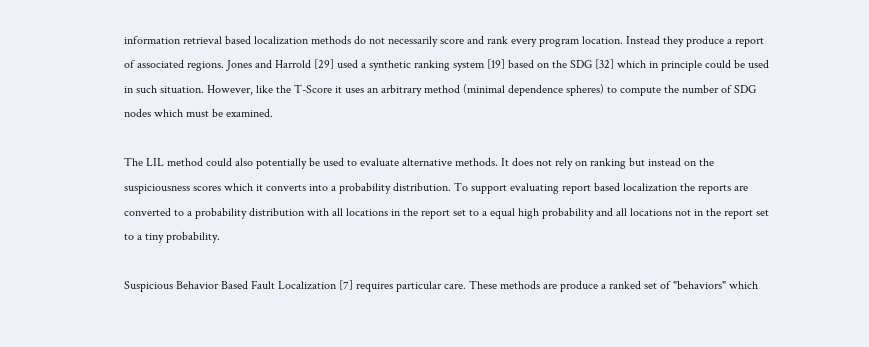information retrieval based localization methods do not necessarily score and rank every program location. Instead they produce a report of associated regions. Jones and Harrold [29] used a synthetic ranking system [19] based on the SDG [32] which in principle could be used in such situation. However, like the T-Score it uses an arbitrary method (minimal dependence spheres) to compute the number of SDG nodes which must be examined.

The LIL method could also potentially be used to evaluate alternative methods. It does not rely on ranking but instead on the suspiciousness scores which it converts into a probability distribution. To support evaluating report based localization the reports are converted to a probability distribution with all locations in the report set to a equal high probability and all locations not in the report set to a tiny probability.

Suspicious Behavior Based Fault Localization [7] requires particular care. These methods are produce a ranked set of "behaviors" which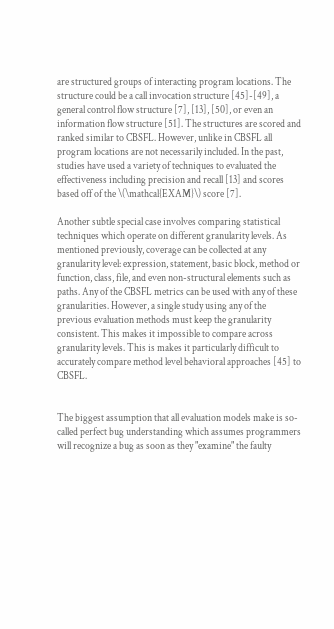are structured groups of interacting program locations. The structure could be a call invocation structure [45]-[49], a general control flow structure [7], [13], [50], or even an information flow structure [51]. The structures are scored and ranked similar to CBSFL. However, unlike in CBSFL all program locations are not necessarily included. In the past, studies have used a variety of techniques to evaluated the effectiveness including precision and recall [13] and scores based off of the \(\mathcal{EXAM}\) score [7].

Another subtle special case involves comparing statistical techniques which operate on different granularity levels. As mentioned previously, coverage can be collected at any granularity level: expression, statement, basic block, method or function, class, file, and even non-structural elements such as paths. Any of the CBSFL metrics can be used with any of these granularities. However, a single study using any of the previous evaluation methods must keep the granularity consistent. This makes it impossible to compare across granularity levels. This is makes it particularly difficult to accurately compare method level behavioral approaches [45] to CBSFL.


The biggest assumption that all evaluation models make is so-called perfect bug understanding which assumes programmers will recognize a bug as soon as they "examine" the faulty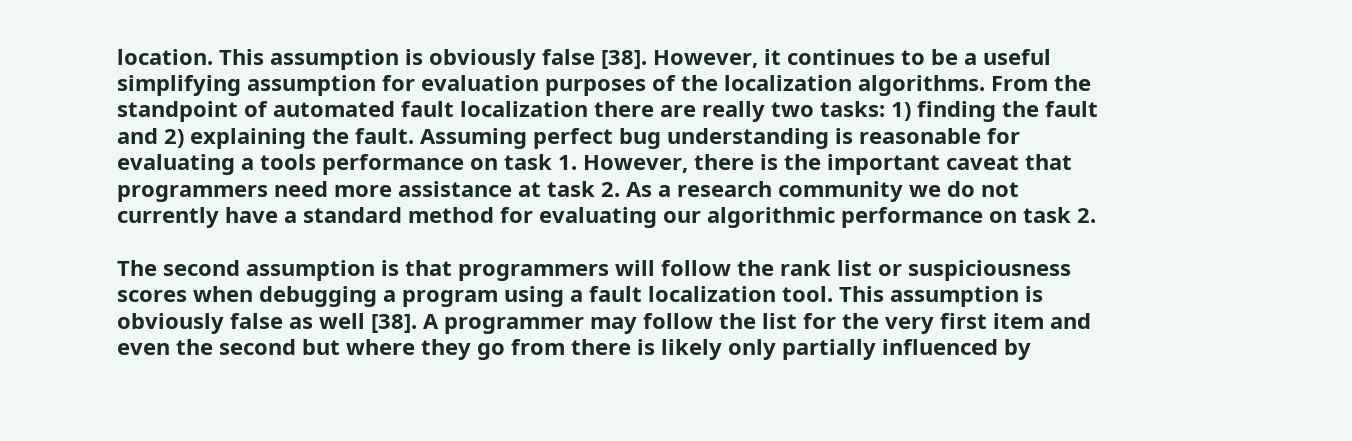location. This assumption is obviously false [38]. However, it continues to be a useful simplifying assumption for evaluation purposes of the localization algorithms. From the standpoint of automated fault localization there are really two tasks: 1) finding the fault and 2) explaining the fault. Assuming perfect bug understanding is reasonable for evaluating a tools performance on task 1. However, there is the important caveat that programmers need more assistance at task 2. As a research community we do not currently have a standard method for evaluating our algorithmic performance on task 2.

The second assumption is that programmers will follow the rank list or suspiciousness scores when debugging a program using a fault localization tool. This assumption is obviously false as well [38]. A programmer may follow the list for the very first item and even the second but where they go from there is likely only partially influenced by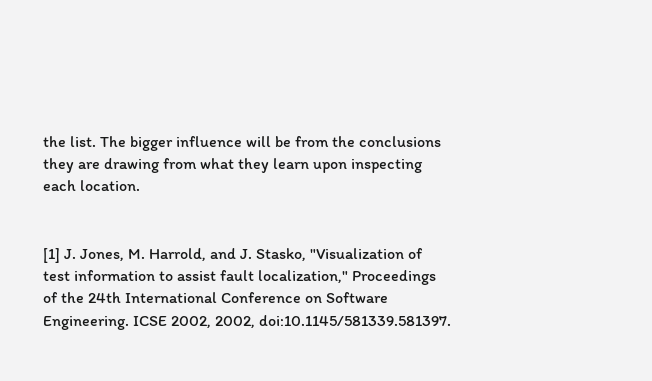the list. The bigger influence will be from the conclusions they are drawing from what they learn upon inspecting each location.


[1] J. Jones, M. Harrold, and J. Stasko, "Visualization of test information to assist fault localization," Proceedings of the 24th International Conference on Software Engineering. ICSE 2002, 2002, doi:10.1145/581339.581397.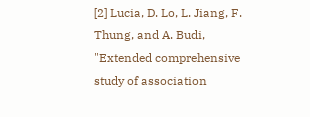[2] Lucia, D. Lo, L. Jiang, F. Thung, and A. Budi, "Extended comprehensive study of association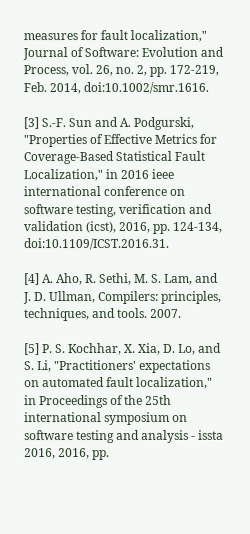measures for fault localization," Journal of Software: Evolution and Process, vol. 26, no. 2, pp. 172-219, Feb. 2014, doi:10.1002/smr.1616.

[3] S.-F. Sun and A. Podgurski, "Properties of Effective Metrics for Coverage-Based Statistical Fault Localization," in 2016 ieee international conference on software testing, verification and validation (icst), 2016, pp. 124-134, doi:10.1109/ICST.2016.31.

[4] A. Aho, R. Sethi, M. S. Lam, and J. D. Ullman, Compilers: principles, techniques, and tools. 2007.

[5] P. S. Kochhar, X. Xia, D. Lo, and S. Li, "Practitioners' expectations on automated fault localization," in Proceedings of the 25th international symposium on software testing and analysis - issta 2016, 2016, pp.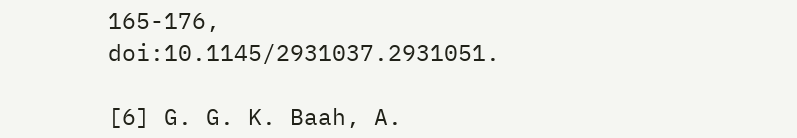165-176, doi:10.1145/2931037.2931051.

[6] G. G. K. Baah, A.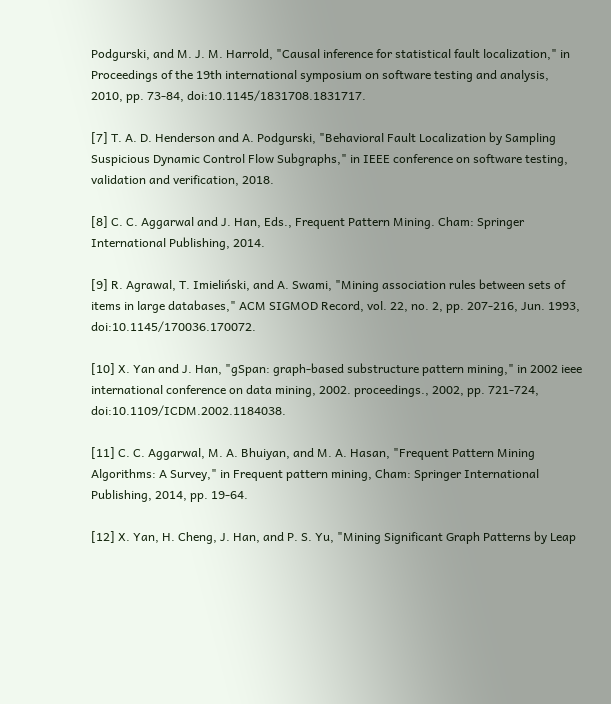Podgurski, and M. J. M. Harrold, "Causal inference for statistical fault localization," in Proceedings of the 19th international symposium on software testing and analysis, 2010, pp. 73-84, doi:10.1145/1831708.1831717.

[7] T. A. D. Henderson and A. Podgurski, "Behavioral Fault Localization by Sampling Suspicious Dynamic Control Flow Subgraphs," in IEEE conference on software testing, validation and verification, 2018.

[8] C. C. Aggarwal and J. Han, Eds., Frequent Pattern Mining. Cham: Springer International Publishing, 2014.

[9] R. Agrawal, T. Imieliński, and A. Swami, "Mining association rules between sets of items in large databases," ACM SIGMOD Record, vol. 22, no. 2, pp. 207-216, Jun. 1993, doi:10.1145/170036.170072.

[10] X. Yan and J. Han, "gSpan: graph-based substructure pattern mining," in 2002 ieee international conference on data mining, 2002. proceedings., 2002, pp. 721-724, doi:10.1109/ICDM.2002.1184038.

[11] C. C. Aggarwal, M. A. Bhuiyan, and M. A. Hasan, "Frequent Pattern Mining Algorithms: A Survey," in Frequent pattern mining, Cham: Springer International Publishing, 2014, pp. 19-64.

[12] X. Yan, H. Cheng, J. Han, and P. S. Yu, "Mining Significant Graph Patterns by Leap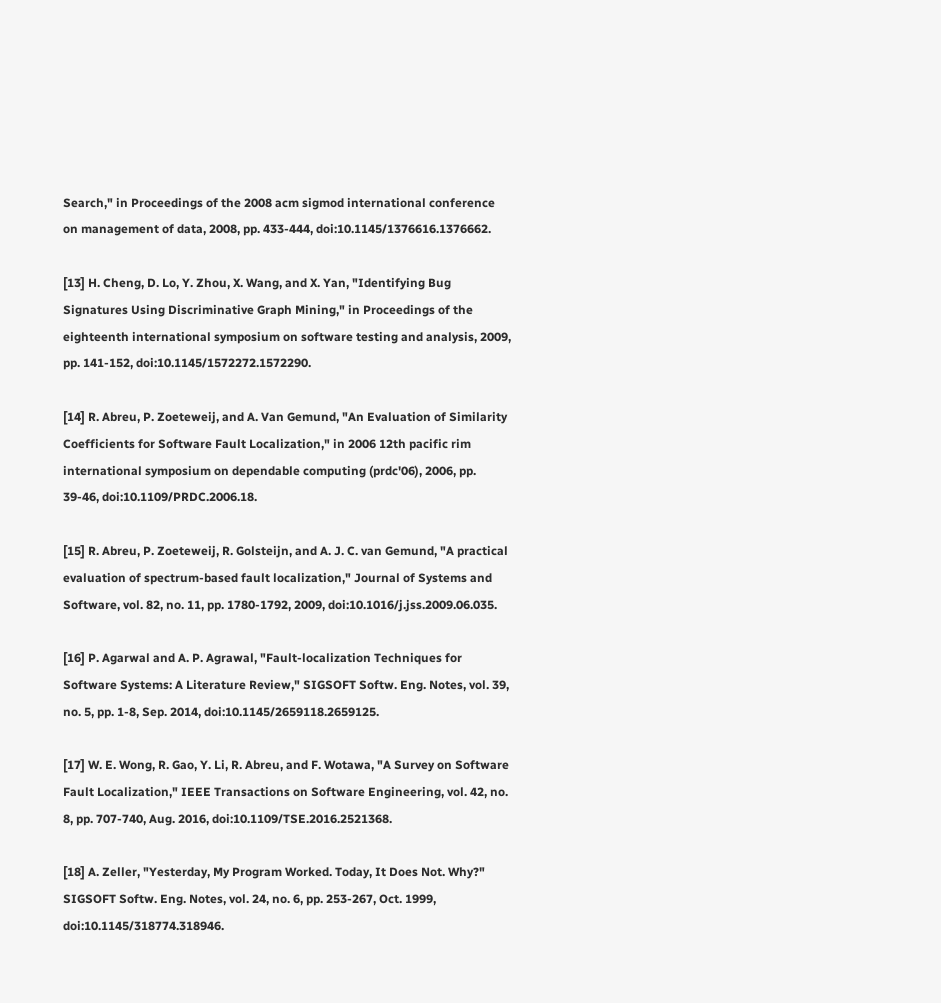Search," in Proceedings of the 2008 acm sigmod international conference on management of data, 2008, pp. 433-444, doi:10.1145/1376616.1376662.

[13] H. Cheng, D. Lo, Y. Zhou, X. Wang, and X. Yan, "Identifying Bug Signatures Using Discriminative Graph Mining," in Proceedings of the eighteenth international symposium on software testing and analysis, 2009, pp. 141-152, doi:10.1145/1572272.1572290.

[14] R. Abreu, P. Zoeteweij, and A. Van Gemund, "An Evaluation of Similarity Coefficients for Software Fault Localization," in 2006 12th pacific rim international symposium on dependable computing (prdc'06), 2006, pp. 39-46, doi:10.1109/PRDC.2006.18.

[15] R. Abreu, P. Zoeteweij, R. Golsteijn, and A. J. C. van Gemund, "A practical evaluation of spectrum-based fault localization," Journal of Systems and Software, vol. 82, no. 11, pp. 1780-1792, 2009, doi:10.1016/j.jss.2009.06.035.

[16] P. Agarwal and A. P. Agrawal, "Fault-localization Techniques for Software Systems: A Literature Review," SIGSOFT Softw. Eng. Notes, vol. 39, no. 5, pp. 1-8, Sep. 2014, doi:10.1145/2659118.2659125.

[17] W. E. Wong, R. Gao, Y. Li, R. Abreu, and F. Wotawa, "A Survey on Software Fault Localization," IEEE Transactions on Software Engineering, vol. 42, no. 8, pp. 707-740, Aug. 2016, doi:10.1109/TSE.2016.2521368.

[18] A. Zeller, "Yesterday, My Program Worked. Today, It Does Not. Why?" SIGSOFT Softw. Eng. Notes, vol. 24, no. 6, pp. 253-267, Oct. 1999, doi:10.1145/318774.318946.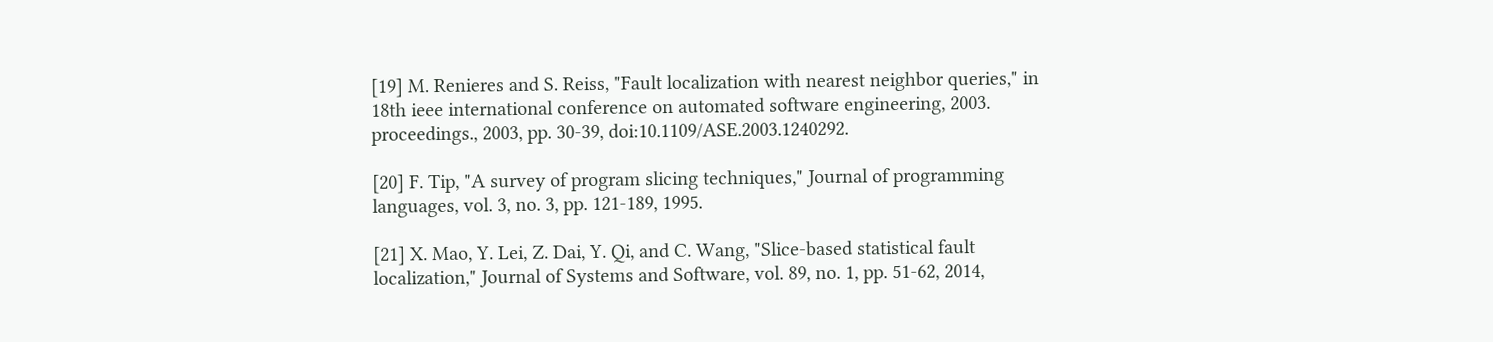[19] M. Renieres and S. Reiss, "Fault localization with nearest neighbor queries," in 18th ieee international conference on automated software engineering, 2003. proceedings., 2003, pp. 30-39, doi:10.1109/ASE.2003.1240292.

[20] F. Tip, "A survey of program slicing techniques," Journal of programming languages, vol. 3, no. 3, pp. 121-189, 1995.

[21] X. Mao, Y. Lei, Z. Dai, Y. Qi, and C. Wang, "Slice-based statistical fault localization," Journal of Systems and Software, vol. 89, no. 1, pp. 51-62, 2014,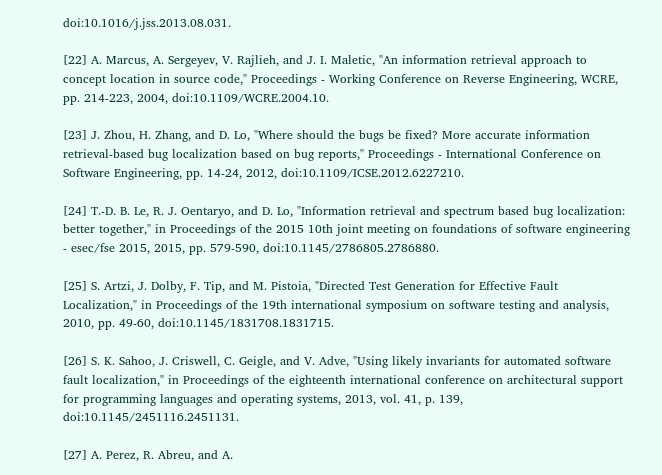doi:10.1016/j.jss.2013.08.031.

[22] A. Marcus, A. Sergeyev, V. Rajlieh, and J. I. Maletic, "An information retrieval approach to concept location in source code," Proceedings - Working Conference on Reverse Engineering, WCRE, pp. 214-223, 2004, doi:10.1109/WCRE.2004.10.

[23] J. Zhou, H. Zhang, and D. Lo, "Where should the bugs be fixed? More accurate information retrieval-based bug localization based on bug reports," Proceedings - International Conference on Software Engineering, pp. 14-24, 2012, doi:10.1109/ICSE.2012.6227210.

[24] T.-D. B. Le, R. J. Oentaryo, and D. Lo, "Information retrieval and spectrum based bug localization: better together," in Proceedings of the 2015 10th joint meeting on foundations of software engineering - esec/fse 2015, 2015, pp. 579-590, doi:10.1145/2786805.2786880.

[25] S. Artzi, J. Dolby, F. Tip, and M. Pistoia, "Directed Test Generation for Effective Fault Localization," in Proceedings of the 19th international symposium on software testing and analysis, 2010, pp. 49-60, doi:10.1145/1831708.1831715.

[26] S. K. Sahoo, J. Criswell, C. Geigle, and V. Adve, "Using likely invariants for automated software fault localization," in Proceedings of the eighteenth international conference on architectural support for programming languages and operating systems, 2013, vol. 41, p. 139, doi:10.1145/2451116.2451131.

[27] A. Perez, R. Abreu, and A.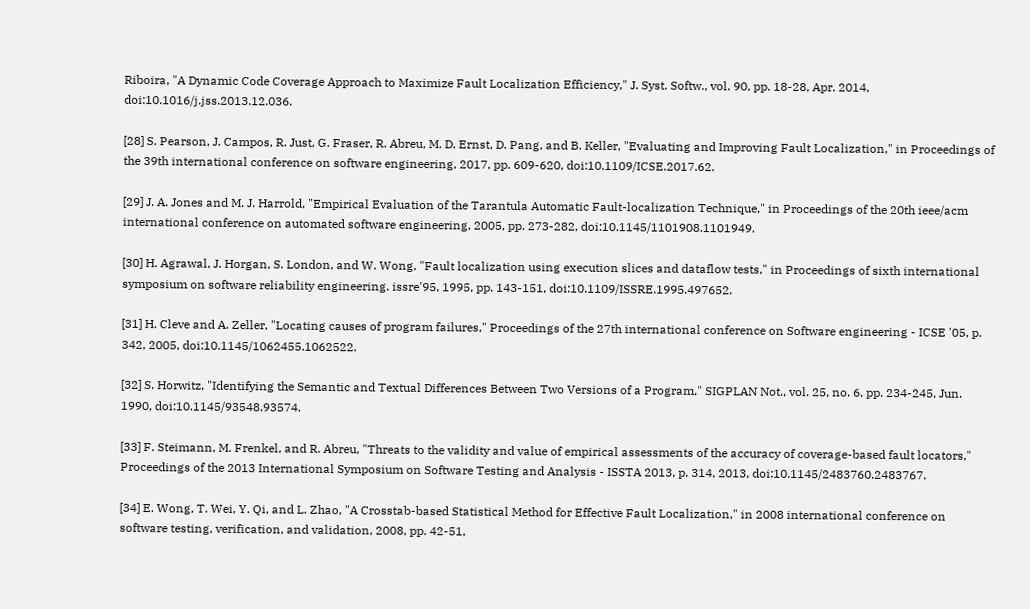Riboira, "A Dynamic Code Coverage Approach to Maximize Fault Localization Efficiency," J. Syst. Softw., vol. 90, pp. 18-28, Apr. 2014, doi:10.1016/j.jss.2013.12.036.

[28] S. Pearson, J. Campos, R. Just, G. Fraser, R. Abreu, M. D. Ernst, D. Pang, and B. Keller, "Evaluating and Improving Fault Localization," in Proceedings of the 39th international conference on software engineering, 2017, pp. 609-620, doi:10.1109/ICSE.2017.62.

[29] J. A. Jones and M. J. Harrold, "Empirical Evaluation of the Tarantula Automatic Fault-localization Technique," in Proceedings of the 20th ieee/acm international conference on automated software engineering, 2005, pp. 273-282, doi:10.1145/1101908.1101949.

[30] H. Agrawal, J. Horgan, S. London, and W. Wong, "Fault localization using execution slices and dataflow tests," in Proceedings of sixth international symposium on software reliability engineering. issre'95, 1995, pp. 143-151, doi:10.1109/ISSRE.1995.497652.

[31] H. Cleve and A. Zeller, "Locating causes of program failures," Proceedings of the 27th international conference on Software engineering - ICSE '05, p. 342, 2005, doi:10.1145/1062455.1062522.

[32] S. Horwitz, "Identifying the Semantic and Textual Differences Between Two Versions of a Program," SIGPLAN Not., vol. 25, no. 6, pp. 234-245, Jun. 1990, doi:10.1145/93548.93574.

[33] F. Steimann, M. Frenkel, and R. Abreu, "Threats to the validity and value of empirical assessments of the accuracy of coverage-based fault locators," Proceedings of the 2013 International Symposium on Software Testing and Analysis - ISSTA 2013, p. 314, 2013, doi:10.1145/2483760.2483767.

[34] E. Wong, T. Wei, Y. Qi, and L. Zhao, "A Crosstab-based Statistical Method for Effective Fault Localization," in 2008 international conference on software testing, verification, and validation, 2008, pp. 42-51,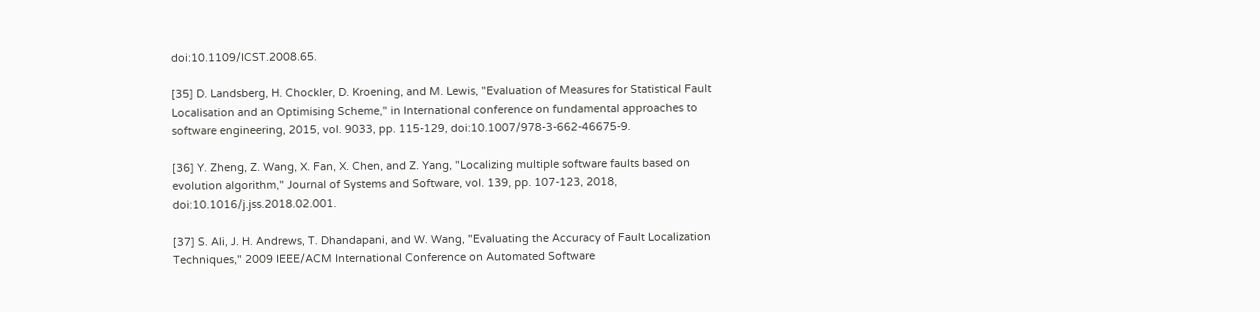doi:10.1109/ICST.2008.65.

[35] D. Landsberg, H. Chockler, D. Kroening, and M. Lewis, "Evaluation of Measures for Statistical Fault Localisation and an Optimising Scheme," in International conference on fundamental approaches to software engineering, 2015, vol. 9033, pp. 115-129, doi:10.1007/978-3-662-46675-9.

[36] Y. Zheng, Z. Wang, X. Fan, X. Chen, and Z. Yang, "Localizing multiple software faults based on evolution algorithm," Journal of Systems and Software, vol. 139, pp. 107-123, 2018, doi:10.1016/j.jss.2018.02.001.

[37] S. Ali, J. H. Andrews, T. Dhandapani, and W. Wang, "Evaluating the Accuracy of Fault Localization Techniques," 2009 IEEE/ACM International Conference on Automated Software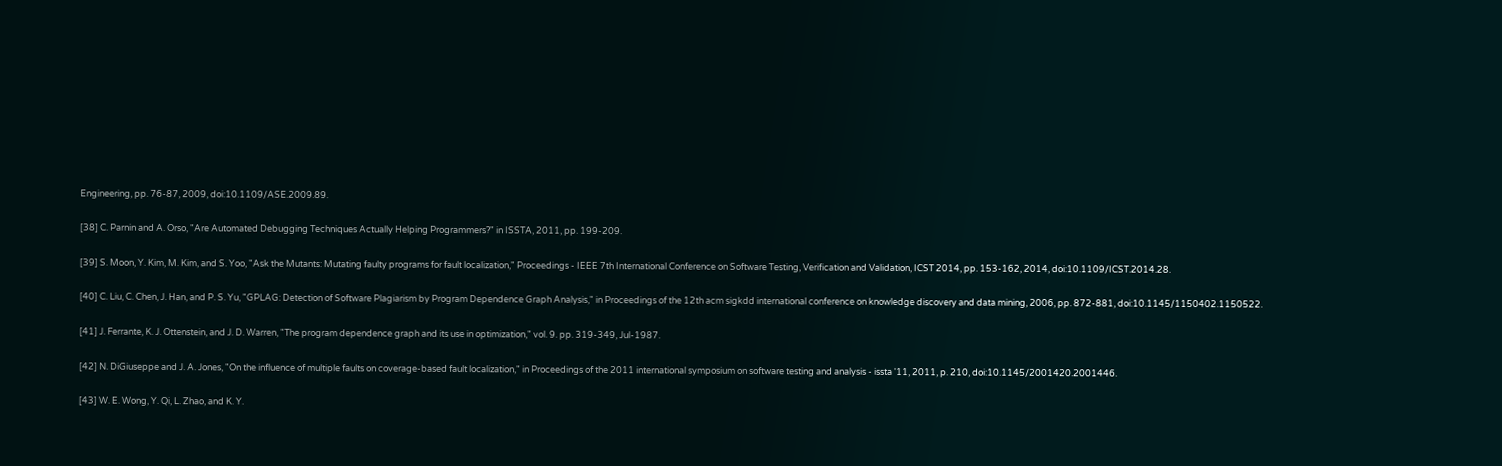Engineering, pp. 76-87, 2009, doi:10.1109/ASE.2009.89.

[38] C. Parnin and A. Orso, "Are Automated Debugging Techniques Actually Helping Programmers?" in ISSTA, 2011, pp. 199-209.

[39] S. Moon, Y. Kim, M. Kim, and S. Yoo, "Ask the Mutants: Mutating faulty programs for fault localization," Proceedings - IEEE 7th International Conference on Software Testing, Verification and Validation, ICST 2014, pp. 153-162, 2014, doi:10.1109/ICST.2014.28.

[40] C. Liu, C. Chen, J. Han, and P. S. Yu, "GPLAG: Detection of Software Plagiarism by Program Dependence Graph Analysis," in Proceedings of the 12th acm sigkdd international conference on knowledge discovery and data mining, 2006, pp. 872-881, doi:10.1145/1150402.1150522.

[41] J. Ferrante, K. J. Ottenstein, and J. D. Warren, "The program dependence graph and its use in optimization," vol. 9. pp. 319-349, Jul-1987.

[42] N. DiGiuseppe and J. A. Jones, "On the influence of multiple faults on coverage-based fault localization," in Proceedings of the 2011 international symposium on software testing and analysis - issta '11, 2011, p. 210, doi:10.1145/2001420.2001446.

[43] W. E. Wong, Y. Qi, L. Zhao, and K. Y.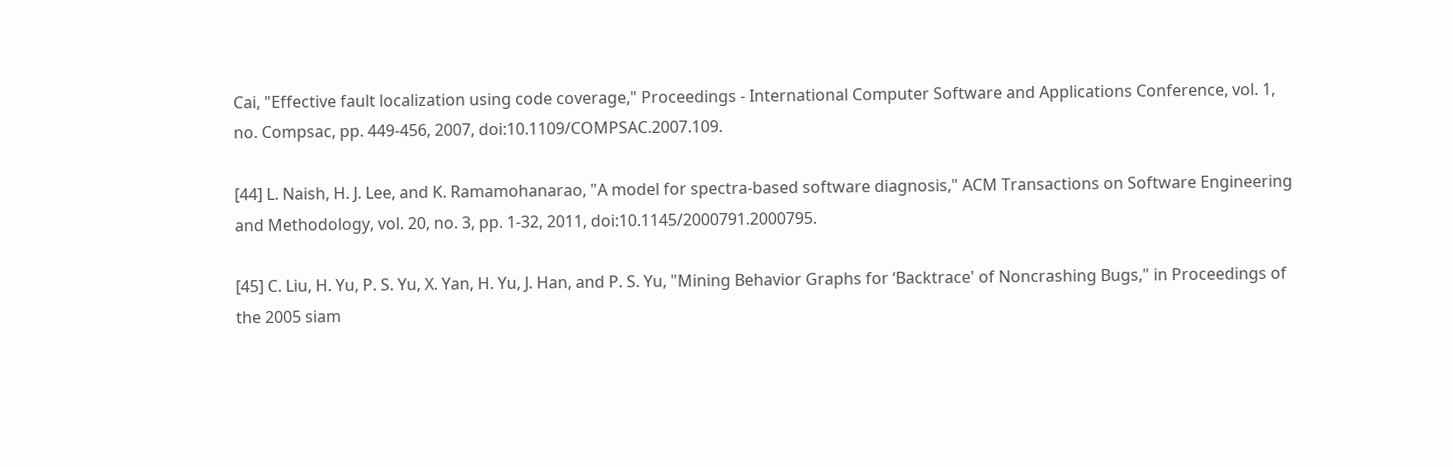Cai, "Effective fault localization using code coverage," Proceedings - International Computer Software and Applications Conference, vol. 1, no. Compsac, pp. 449-456, 2007, doi:10.1109/COMPSAC.2007.109.

[44] L. Naish, H. J. Lee, and K. Ramamohanarao, "A model for spectra-based software diagnosis," ACM Transactions on Software Engineering and Methodology, vol. 20, no. 3, pp. 1-32, 2011, doi:10.1145/2000791.2000795.

[45] C. Liu, H. Yu, P. S. Yu, X. Yan, H. Yu, J. Han, and P. S. Yu, "Mining Behavior Graphs for ‘Backtrace' of Noncrashing Bugs," in Proceedings of the 2005 siam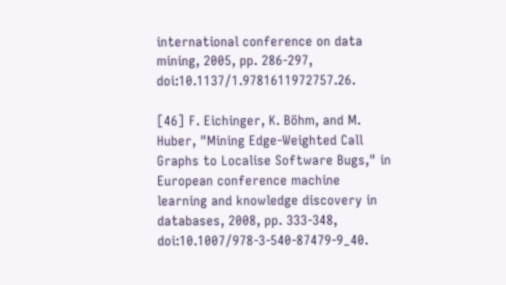international conference on data mining, 2005, pp. 286-297, doi:10.1137/1.9781611972757.26.

[46] F. Eichinger, K. Böhm, and M. Huber, "Mining Edge-Weighted Call Graphs to Localise Software Bugs," in European conference machine learning and knowledge discovery in databases, 2008, pp. 333-348, doi:10.1007/978-3-540-87479-9_40.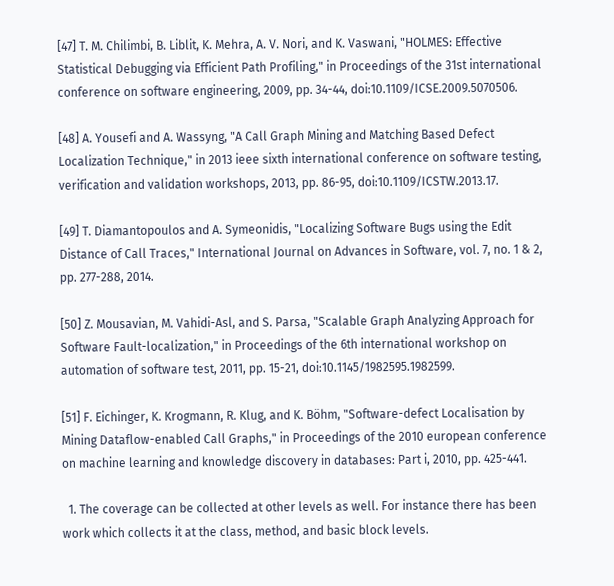[47] T. M. Chilimbi, B. Liblit, K. Mehra, A. V. Nori, and K. Vaswani, "HOLMES: Effective Statistical Debugging via Efficient Path Profiling," in Proceedings of the 31st international conference on software engineering, 2009, pp. 34-44, doi:10.1109/ICSE.2009.5070506.

[48] A. Yousefi and A. Wassyng, "A Call Graph Mining and Matching Based Defect Localization Technique," in 2013 ieee sixth international conference on software testing, verification and validation workshops, 2013, pp. 86-95, doi:10.1109/ICSTW.2013.17.

[49] T. Diamantopoulos and A. Symeonidis, "Localizing Software Bugs using the Edit Distance of Call Traces," International Journal on Advances in Software, vol. 7, no. 1 & 2, pp. 277-288, 2014.

[50] Z. Mousavian, M. Vahidi-Asl, and S. Parsa, "Scalable Graph Analyzing Approach for Software Fault-localization," in Proceedings of the 6th international workshop on automation of software test, 2011, pp. 15-21, doi:10.1145/1982595.1982599.

[51] F. Eichinger, K. Krogmann, R. Klug, and K. Böhm, "Software-defect Localisation by Mining Dataflow-enabled Call Graphs," in Proceedings of the 2010 european conference on machine learning and knowledge discovery in databases: Part i, 2010, pp. 425-441.

  1. The coverage can be collected at other levels as well. For instance there has been work which collects it at the class, method, and basic block levels.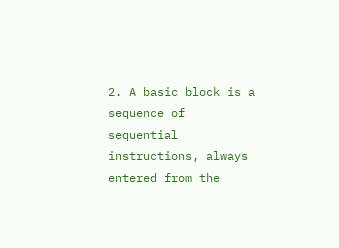2. A basic block is a sequence of sequential instructions, always entered from the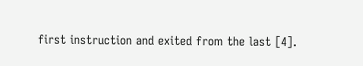first instruction and exited from the last [4].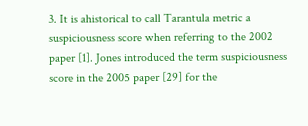3. It is ahistorical to call Tarantula metric a suspiciousness score when referring to the 2002 paper [1]. Jones introduced the term suspiciousness score in the 2005 paper [29] for the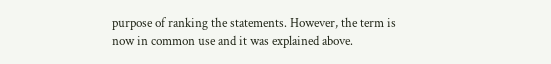purpose of ranking the statements. However, the term is now in common use and it was explained above.